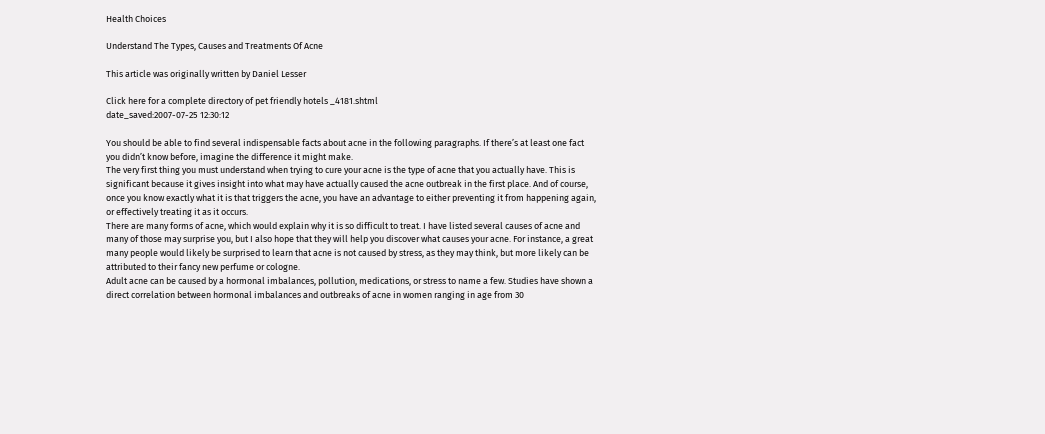Health Choices

Understand The Types, Causes and Treatments Of Acne

This article was originally written by Daniel Lesser

Click here for a complete directory of pet friendly hotels _4181.shtml
date_saved:2007-07-25 12:30:12

You should be able to find several indispensable facts about acne in the following paragraphs. If there’s at least one fact you didn’t know before, imagine the difference it might make.
The very first thing you must understand when trying to cure your acne is the type of acne that you actually have. This is significant because it gives insight into what may have actually caused the acne outbreak in the first place. And of course, once you know exactly what it is that triggers the acne, you have an advantage to either preventing it from happening again, or effectively treating it as it occurs.
There are many forms of acne, which would explain why it is so difficult to treat. I have listed several causes of acne and many of those may surprise you, but I also hope that they will help you discover what causes your acne. For instance, a great many people would likely be surprised to learn that acne is not caused by stress, as they may think, but more likely can be attributed to their fancy new perfume or cologne.
Adult acne can be caused by a hormonal imbalances, pollution, medications, or stress to name a few. Studies have shown a direct correlation between hormonal imbalances and outbreaks of acne in women ranging in age from 30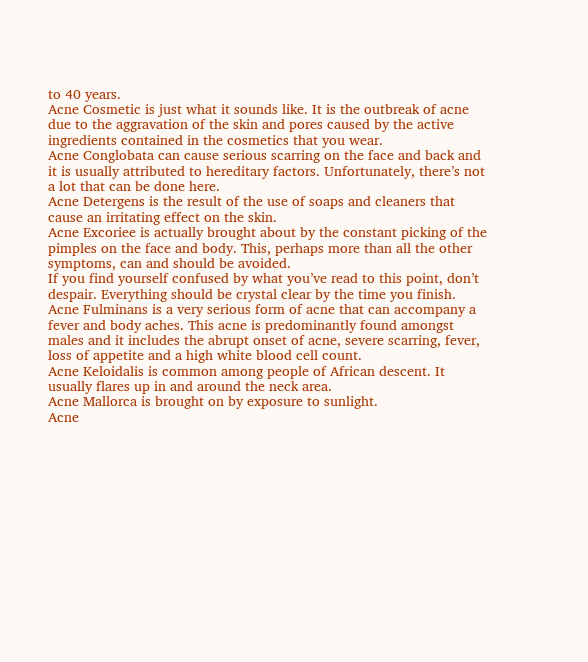to 40 years.
Acne Cosmetic is just what it sounds like. It is the outbreak of acne due to the aggravation of the skin and pores caused by the active ingredients contained in the cosmetics that you wear.
Acne Conglobata can cause serious scarring on the face and back and it is usually attributed to hereditary factors. Unfortunately, there’s not a lot that can be done here.
Acne Detergens is the result of the use of soaps and cleaners that cause an irritating effect on the skin.
Acne Excoriee is actually brought about by the constant picking of the pimples on the face and body. This, perhaps more than all the other symptoms, can and should be avoided.
If you find yourself confused by what you’ve read to this point, don’t despair. Everything should be crystal clear by the time you finish.
Acne Fulminans is a very serious form of acne that can accompany a fever and body aches. This acne is predominantly found amongst males and it includes the abrupt onset of acne, severe scarring, fever, loss of appetite and a high white blood cell count.
Acne Keloidalis is common among people of African descent. It usually flares up in and around the neck area.
Acne Mallorca is brought on by exposure to sunlight.
Acne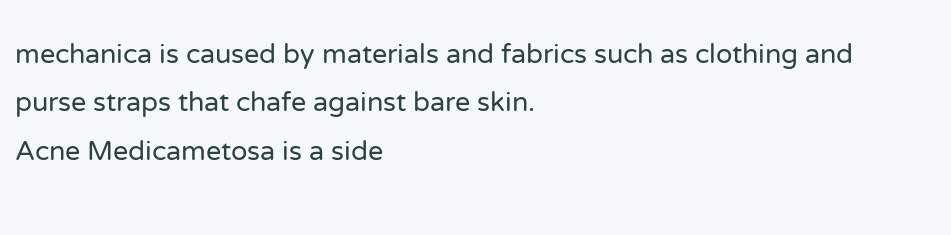mechanica is caused by materials and fabrics such as clothing and purse straps that chafe against bare skin.
Acne Medicametosa is a side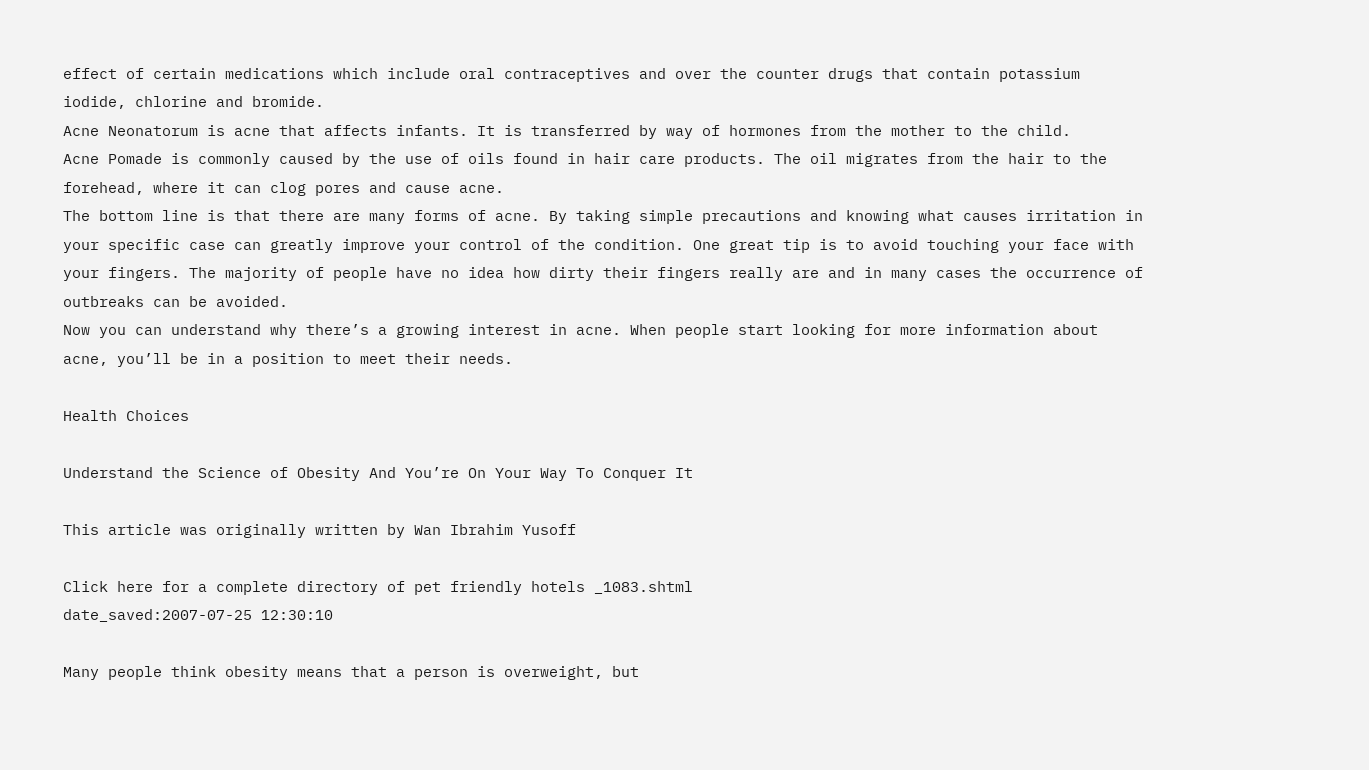effect of certain medications which include oral contraceptives and over the counter drugs that contain potassium iodide, chlorine and bromide.
Acne Neonatorum is acne that affects infants. It is transferred by way of hormones from the mother to the child.
Acne Pomade is commonly caused by the use of oils found in hair care products. The oil migrates from the hair to the forehead, where it can clog pores and cause acne.
The bottom line is that there are many forms of acne. By taking simple precautions and knowing what causes irritation in your specific case can greatly improve your control of the condition. One great tip is to avoid touching your face with your fingers. The majority of people have no idea how dirty their fingers really are and in many cases the occurrence of outbreaks can be avoided.
Now you can understand why there’s a growing interest in acne. When people start looking for more information about acne, you’ll be in a position to meet their needs.

Health Choices

Understand the Science of Obesity And You’re On Your Way To Conquer It

This article was originally written by Wan Ibrahim Yusoff

Click here for a complete directory of pet friendly hotels _1083.shtml
date_saved:2007-07-25 12:30:10

Many people think obesity means that a person is overweight, but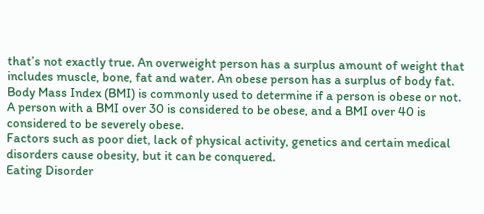that’s not exactly true. An overweight person has a surplus amount of weight that includes muscle, bone, fat and water. An obese person has a surplus of body fat. Body Mass Index (BMI) is commonly used to determine if a person is obese or not. A person with a BMI over 30 is considered to be obese, and a BMI over 40 is considered to be severely obese.
Factors such as poor diet, lack of physical activity, genetics and certain medical disorders cause obesity, but it can be conquered.
Eating Disorder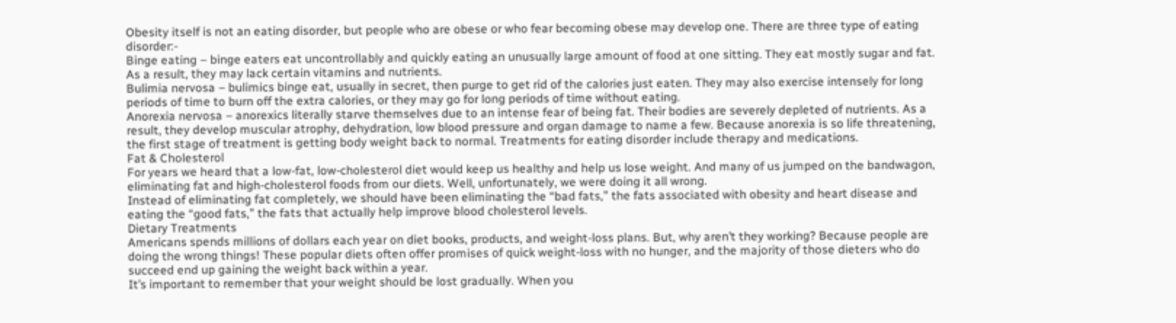Obesity itself is not an eating disorder, but people who are obese or who fear becoming obese may develop one. There are three type of eating disorder:-
Binge eating – binge eaters eat uncontrollably and quickly eating an unusually large amount of food at one sitting. They eat mostly sugar and fat. As a result, they may lack certain vitamins and nutrients.
Bulimia nervosa – bulimics binge eat, usually in secret, then purge to get rid of the calories just eaten. They may also exercise intensely for long periods of time to burn off the extra calories, or they may go for long periods of time without eating.
Anorexia nervosa – anorexics literally starve themselves due to an intense fear of being fat. Their bodies are severely depleted of nutrients. As a result, they develop muscular atrophy, dehydration, low blood pressure and organ damage to name a few. Because anorexia is so life threatening, the first stage of treatment is getting body weight back to normal. Treatments for eating disorder include therapy and medications.
Fat & Cholesterol
For years we heard that a low-fat, low-cholesterol diet would keep us healthy and help us lose weight. And many of us jumped on the bandwagon, eliminating fat and high-cholesterol foods from our diets. Well, unfortunately, we were doing it all wrong.
Instead of eliminating fat completely, we should have been eliminating the “bad fats,” the fats associated with obesity and heart disease and eating the “good fats,” the fats that actually help improve blood cholesterol levels.
Dietary Treatments
Americans spends millions of dollars each year on diet books, products, and weight-loss plans. But, why aren’t they working? Because people are doing the wrong things! These popular diets often offer promises of quick weight-loss with no hunger, and the majority of those dieters who do succeed end up gaining the weight back within a year.
It’s important to remember that your weight should be lost gradually. When you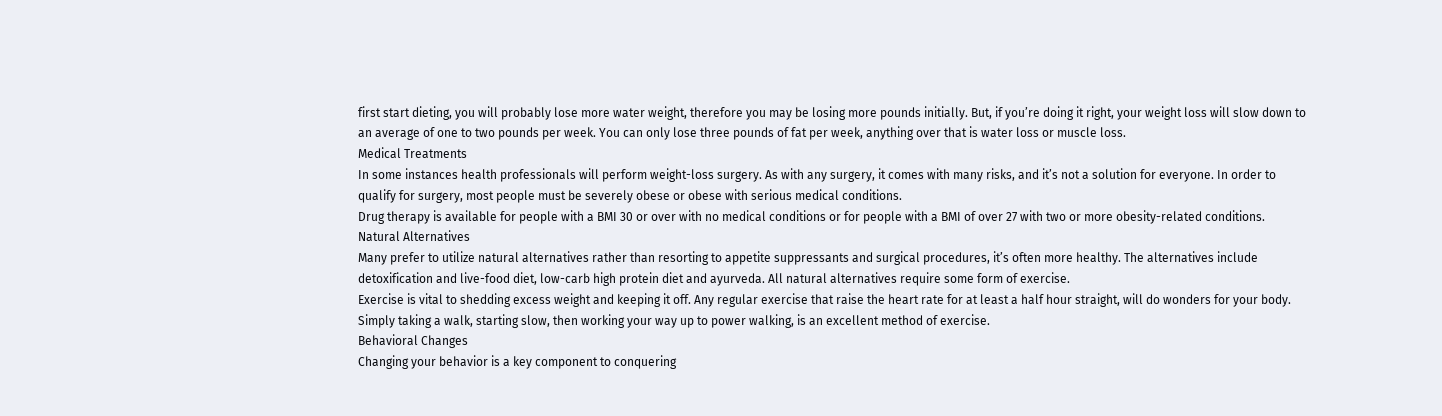first start dieting, you will probably lose more water weight, therefore you may be losing more pounds initially. But, if you’re doing it right, your weight loss will slow down to an average of one to two pounds per week. You can only lose three pounds of fat per week, anything over that is water loss or muscle loss.
Medical Treatments
In some instances health professionals will perform weight-loss surgery. As with any surgery, it comes with many risks, and it’s not a solution for everyone. In order to qualify for surgery, most people must be severely obese or obese with serious medical conditions.
Drug therapy is available for people with a BMI 30 or over with no medical conditions or for people with a BMI of over 27 with two or more obesity-related conditions.
Natural Alternatives
Many prefer to utilize natural alternatives rather than resorting to appetite suppressants and surgical procedures, it’s often more healthy. The alternatives include detoxification and live-food diet, low-carb high protein diet and ayurveda. All natural alternatives require some form of exercise.
Exercise is vital to shedding excess weight and keeping it off. Any regular exercise that raise the heart rate for at least a half hour straight, will do wonders for your body. Simply taking a walk, starting slow, then working your way up to power walking, is an excellent method of exercise.
Behavioral Changes
Changing your behavior is a key component to conquering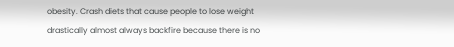obesity. Crash diets that cause people to lose weight drastically almost always backfire because there is no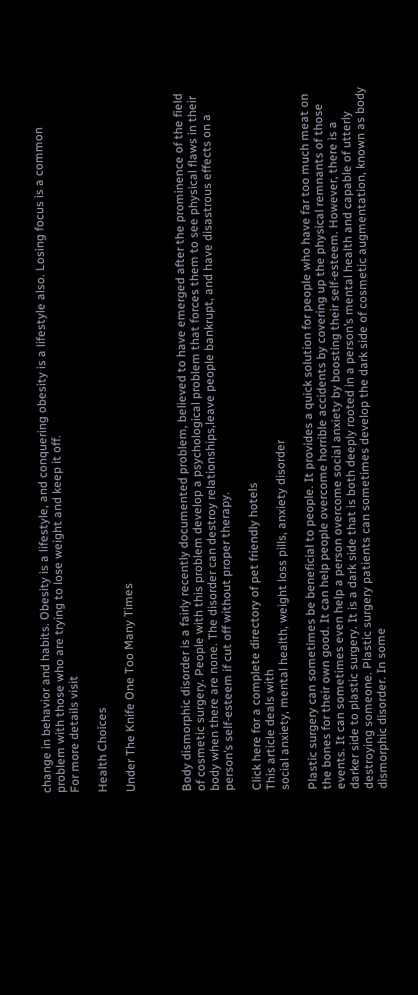change in behavior and habits. Obesity is a lifestyle, and conquering obesity is a lifestyle also. Losing focus is a common problem with those who are trying to lose weight and keep it off.
For more details visit

Health Choices

Under The Knife One Too Many Times



Body dismorphic disorder is a fairly recently documented problem, believed to have emerged after the prominence of the field of cosmetic surgery. People with this problem develop a psychological problem that forces them to see physical flaws in their body when there are none. The disorder can destroy relationships,leave people bankrupt, and have disastrous effects on a person’s self-esteem if cut off without proper therapy.

Click here for a complete directory of pet friendly hotels
This article deals with
social anxiety, mental health, weight loss pills, anxiety disorder

Plastic surgery can sometimes be beneficial to people. It provides a quick solution for people who have far too much meat on the bones for their own good. It can help people overcome horrible accidents by covering up the physical remnants of those events. It can sometimes even help a person overcome social anxiety by boosting their self-esteem. However, there is a darker side to plastic surgery. It is a dark side that is both deeply rooted in a person’s mental health and capable of utterly destroying someone. Plastic surgery patients can sometimes develop the dark side of cosmetic augmentation, known as body dismorphic disorder. In some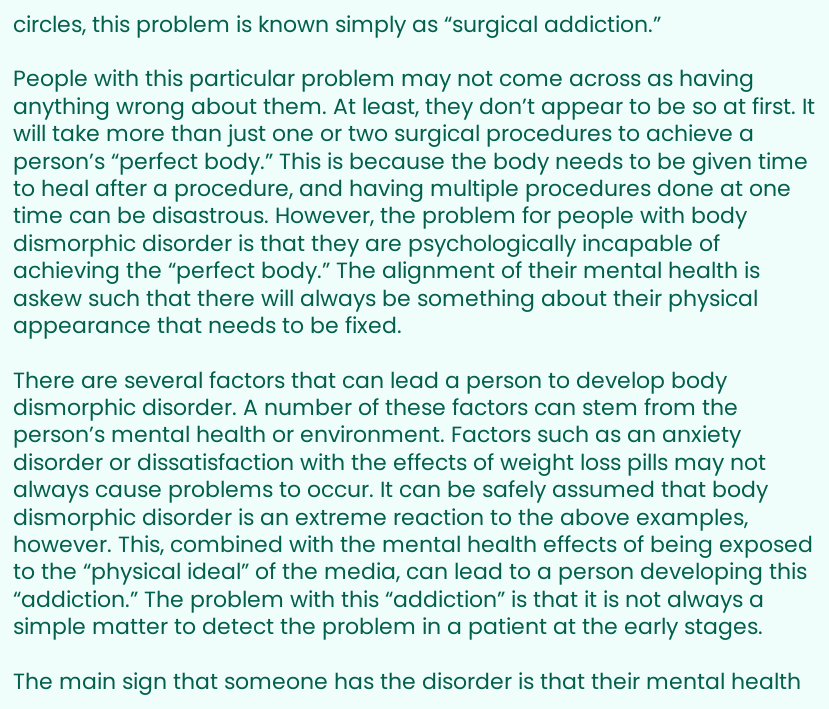circles, this problem is known simply as “surgical addiction.”

People with this particular problem may not come across as having anything wrong about them. At least, they don’t appear to be so at first. It will take more than just one or two surgical procedures to achieve a person’s “perfect body.” This is because the body needs to be given time to heal after a procedure, and having multiple procedures done at one time can be disastrous. However, the problem for people with body dismorphic disorder is that they are psychologically incapable of achieving the “perfect body.” The alignment of their mental health is askew such that there will always be something about their physical appearance that needs to be fixed.

There are several factors that can lead a person to develop body dismorphic disorder. A number of these factors can stem from the person’s mental health or environment. Factors such as an anxiety disorder or dissatisfaction with the effects of weight loss pills may not always cause problems to occur. It can be safely assumed that body dismorphic disorder is an extreme reaction to the above examples, however. This, combined with the mental health effects of being exposed to the “physical ideal” of the media, can lead to a person developing this “addiction.” The problem with this “addiction” is that it is not always a simple matter to detect the problem in a patient at the early stages.

The main sign that someone has the disorder is that their mental health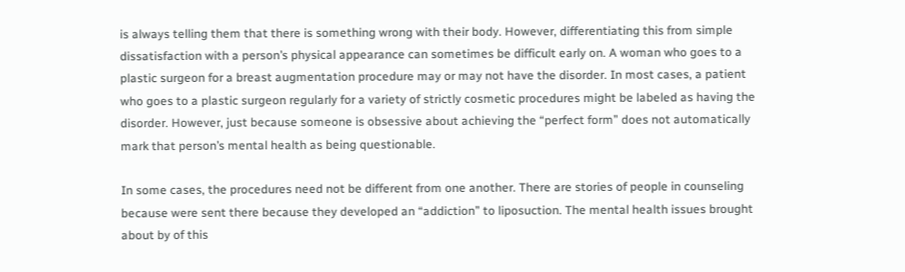is always telling them that there is something wrong with their body. However, differentiating this from simple dissatisfaction with a person’s physical appearance can sometimes be difficult early on. A woman who goes to a plastic surgeon for a breast augmentation procedure may or may not have the disorder. In most cases, a patient who goes to a plastic surgeon regularly for a variety of strictly cosmetic procedures might be labeled as having the disorder. However, just because someone is obsessive about achieving the “perfect form” does not automatically mark that person’s mental health as being questionable.

In some cases, the procedures need not be different from one another. There are stories of people in counseling because were sent there because they developed an “addiction” to liposuction. The mental health issues brought about by of this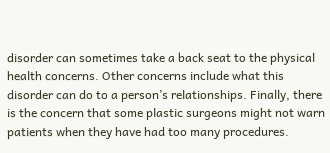disorder can sometimes take a back seat to the physical health concerns. Other concerns include what this disorder can do to a person’s relationships. Finally, there is the concern that some plastic surgeons might not warn patients when they have had too many procedures.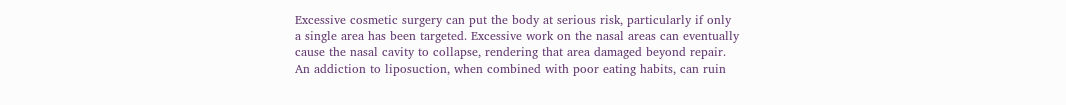Excessive cosmetic surgery can put the body at serious risk, particularly if only a single area has been targeted. Excessive work on the nasal areas can eventually cause the nasal cavity to collapse, rendering that area damaged beyond repair. An addiction to liposuction, when combined with poor eating habits, can ruin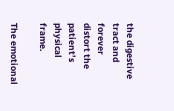the digestive tract and forever distort the patient’s physical frame.

The emotional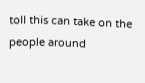toll this can take on the people around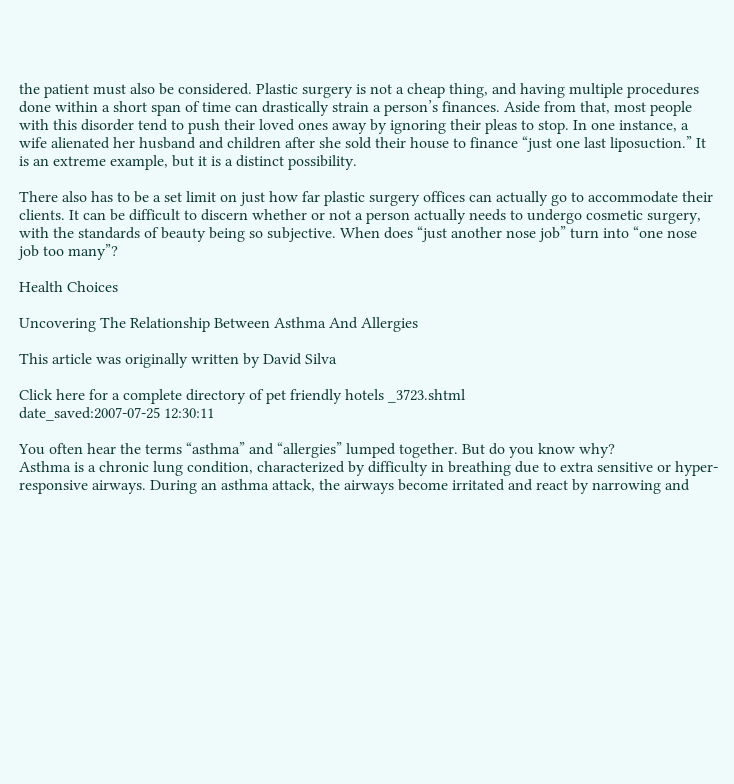the patient must also be considered. Plastic surgery is not a cheap thing, and having multiple procedures done within a short span of time can drastically strain a person’s finances. Aside from that, most people with this disorder tend to push their loved ones away by ignoring their pleas to stop. In one instance, a wife alienated her husband and children after she sold their house to finance “just one last liposuction.” It is an extreme example, but it is a distinct possibility.

There also has to be a set limit on just how far plastic surgery offices can actually go to accommodate their clients. It can be difficult to discern whether or not a person actually needs to undergo cosmetic surgery, with the standards of beauty being so subjective. When does “just another nose job” turn into “one nose job too many”?

Health Choices

Uncovering The Relationship Between Asthma And Allergies

This article was originally written by David Silva

Click here for a complete directory of pet friendly hotels _3723.shtml
date_saved:2007-07-25 12:30:11

You often hear the terms “asthma” and “allergies” lumped together. But do you know why?
Asthma is a chronic lung condition, characterized by difficulty in breathing due to extra sensitive or hyper-responsive airways. During an asthma attack, the airways become irritated and react by narrowing and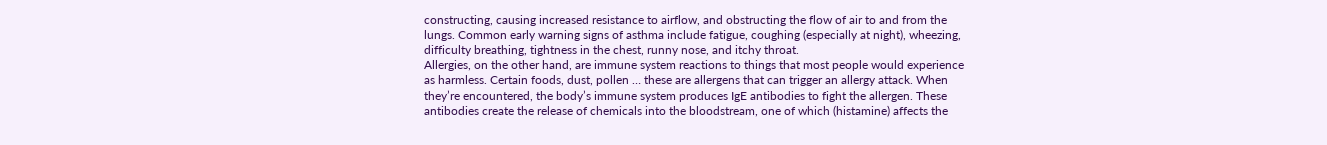constructing, causing increased resistance to airflow, and obstructing the flow of air to and from the lungs. Common early warning signs of asthma include fatigue, coughing (especially at night), wheezing, difficulty breathing, tightness in the chest, runny nose, and itchy throat.
Allergies, on the other hand, are immune system reactions to things that most people would experience as harmless. Certain foods, dust, pollen … these are allergens that can trigger an allergy attack. When they’re encountered, the body’s immune system produces IgE antibodies to fight the allergen. These antibodies create the release of chemicals into the bloodstream, one of which (histamine) affects the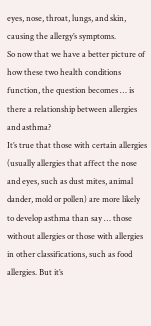eyes, nose, throat, lungs, and skin, causing the allergy’s symptoms.
So now that we have a better picture of how these two health conditions function, the question becomes … is there a relationship between allergies and asthma?
It’s true that those with certain allergies (usually allergies that affect the nose and eyes, such as dust mites, animal dander, mold or pollen) are more likely to develop asthma than say … those without allergies or those with allergies in other classifications, such as food allergies. But it’s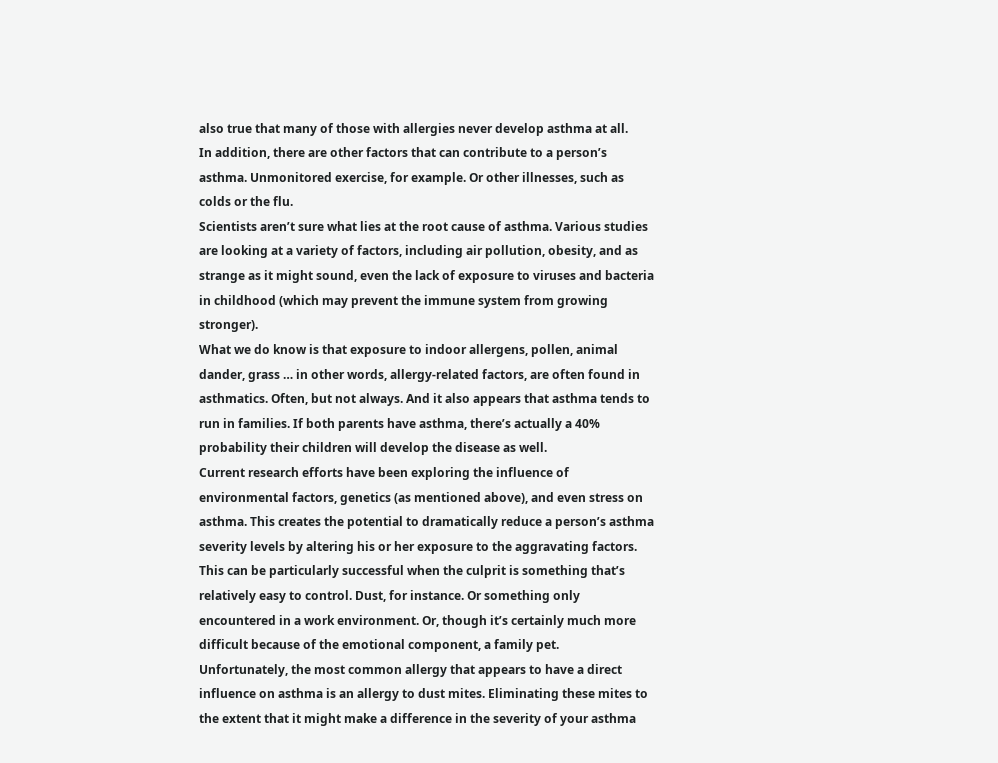also true that many of those with allergies never develop asthma at all.
In addition, there are other factors that can contribute to a person’s asthma. Unmonitored exercise, for example. Or other illnesses, such as colds or the flu.
Scientists aren’t sure what lies at the root cause of asthma. Various studies are looking at a variety of factors, including air pollution, obesity, and as strange as it might sound, even the lack of exposure to viruses and bacteria in childhood (which may prevent the immune system from growing stronger).
What we do know is that exposure to indoor allergens, pollen, animal dander, grass … in other words, allergy-related factors, are often found in asthmatics. Often, but not always. And it also appears that asthma tends to run in families. If both parents have asthma, there’s actually a 40% probability their children will develop the disease as well.
Current research efforts have been exploring the influence of environmental factors, genetics (as mentioned above), and even stress on asthma. This creates the potential to dramatically reduce a person’s asthma severity levels by altering his or her exposure to the aggravating factors. This can be particularly successful when the culprit is something that’s relatively easy to control. Dust, for instance. Or something only encountered in a work environment. Or, though it’s certainly much more difficult because of the emotional component, a family pet.
Unfortunately, the most common allergy that appears to have a direct influence on asthma is an allergy to dust mites. Eliminating these mites to the extent that it might make a difference in the severity of your asthma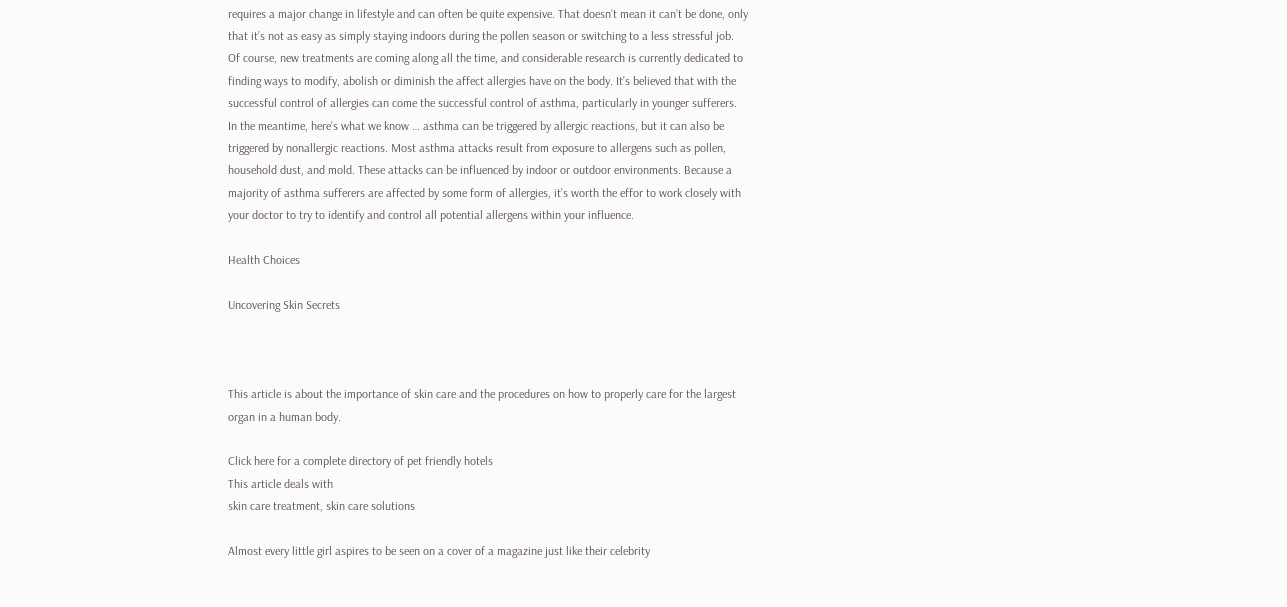requires a major change in lifestyle and can often be quite expensive. That doesn’t mean it can’t be done, only that it’s not as easy as simply staying indoors during the pollen season or switching to a less stressful job.
Of course, new treatments are coming along all the time, and considerable research is currently dedicated to finding ways to modify, abolish or diminish the affect allergies have on the body. It’s believed that with the successful control of allergies can come the successful control of asthma, particularly in younger sufferers.
In the meantime, here’s what we know … asthma can be triggered by allergic reactions, but it can also be triggered by nonallergic reactions. Most asthma attacks result from exposure to allergens such as pollen, household dust, and mold. These attacks can be influenced by indoor or outdoor environments. Because a majority of asthma sufferers are affected by some form of allergies, it’s worth the effor to work closely with your doctor to try to identify and control all potential allergens within your influence.

Health Choices

Uncovering Skin Secrets



This article is about the importance of skin care and the procedures on how to properly care for the largest organ in a human body.

Click here for a complete directory of pet friendly hotels
This article deals with
skin care treatment, skin care solutions

Almost every little girl aspires to be seen on a cover of a magazine just like their celebrity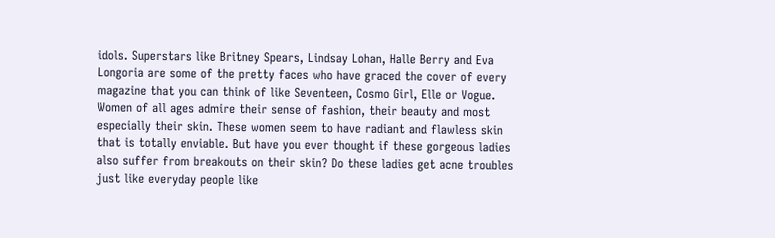idols. Superstars like Britney Spears, Lindsay Lohan, Halle Berry and Eva Longoria are some of the pretty faces who have graced the cover of every magazine that you can think of like Seventeen, Cosmo Girl, Elle or Vogue. Women of all ages admire their sense of fashion, their beauty and most especially their skin. These women seem to have radiant and flawless skin that is totally enviable. But have you ever thought if these gorgeous ladies also suffer from breakouts on their skin? Do these ladies get acne troubles just like everyday people like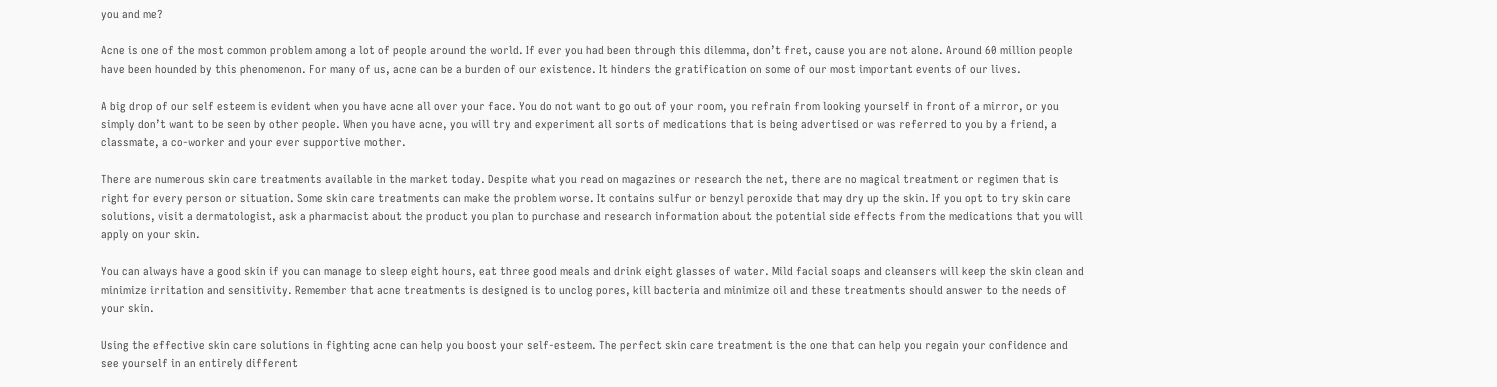you and me?

Acne is one of the most common problem among a lot of people around the world. If ever you had been through this dilemma, don’t fret, cause you are not alone. Around 60 million people have been hounded by this phenomenon. For many of us, acne can be a burden of our existence. It hinders the gratification on some of our most important events of our lives.

A big drop of our self esteem is evident when you have acne all over your face. You do not want to go out of your room, you refrain from looking yourself in front of a mirror, or you simply don’t want to be seen by other people. When you have acne, you will try and experiment all sorts of medications that is being advertised or was referred to you by a friend, a classmate, a co-worker and your ever supportive mother.

There are numerous skin care treatments available in the market today. Despite what you read on magazines or research the net, there are no magical treatment or regimen that is right for every person or situation. Some skin care treatments can make the problem worse. It contains sulfur or benzyl peroxide that may dry up the skin. If you opt to try skin care solutions, visit a dermatologist, ask a pharmacist about the product you plan to purchase and research information about the potential side effects from the medications that you will apply on your skin.

You can always have a good skin if you can manage to sleep eight hours, eat three good meals and drink eight glasses of water. Mild facial soaps and cleansers will keep the skin clean and minimize irritation and sensitivity. Remember that acne treatments is designed is to unclog pores, kill bacteria and minimize oil and these treatments should answer to the needs of your skin.

Using the effective skin care solutions in fighting acne can help you boost your self-esteem. The perfect skin care treatment is the one that can help you regain your confidence and see yourself in an entirely different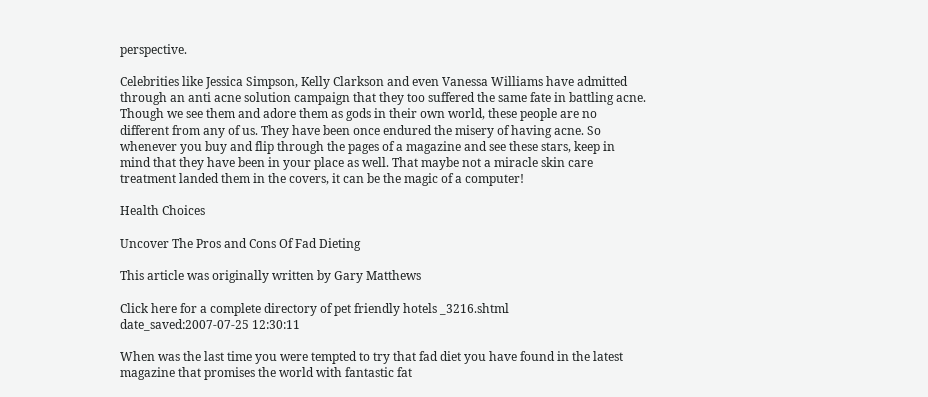perspective.

Celebrities like Jessica Simpson, Kelly Clarkson and even Vanessa Williams have admitted through an anti acne solution campaign that they too suffered the same fate in battling acne. Though we see them and adore them as gods in their own world, these people are no different from any of us. They have been once endured the misery of having acne. So whenever you buy and flip through the pages of a magazine and see these stars, keep in mind that they have been in your place as well. That maybe not a miracle skin care treatment landed them in the covers, it can be the magic of a computer!

Health Choices

Uncover The Pros and Cons Of Fad Dieting

This article was originally written by Gary Matthews

Click here for a complete directory of pet friendly hotels _3216.shtml
date_saved:2007-07-25 12:30:11

When was the last time you were tempted to try that fad diet you have found in the latest magazine that promises the world with fantastic fat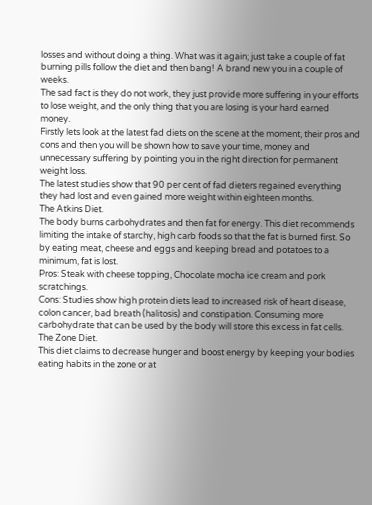losses and without doing a thing. What was it again; just take a couple of fat burning pills follow the diet and then bang! A brand new you in a couple of weeks.
The sad fact is they do not work, they just provide more suffering in your efforts to lose weight, and the only thing that you are losing is your hard earned money.
Firstly lets look at the latest fad diets on the scene at the moment, their pros and cons and then you will be shown how to save your time, money and unnecessary suffering by pointing you in the right direction for permanent weight loss.
The latest studies show that 90 per cent of fad dieters regained everything they had lost and even gained more weight within eighteen months.
The Atkins Diet.
The body burns carbohydrates and then fat for energy. This diet recommends limiting the intake of starchy, high carb foods so that the fat is burned first. So by eating meat, cheese and eggs and keeping bread and potatoes to a minimum, fat is lost.
Pros: Steak with cheese topping, Chocolate mocha ice cream and pork scratchings.
Cons: Studies show high protein diets lead to increased risk of heart disease, colon cancer, bad breath (halitosis) and constipation. Consuming more carbohydrate that can be used by the body will store this excess in fat cells.
The Zone Diet.
This diet claims to decrease hunger and boost energy by keeping your bodies eating habits in the zone or at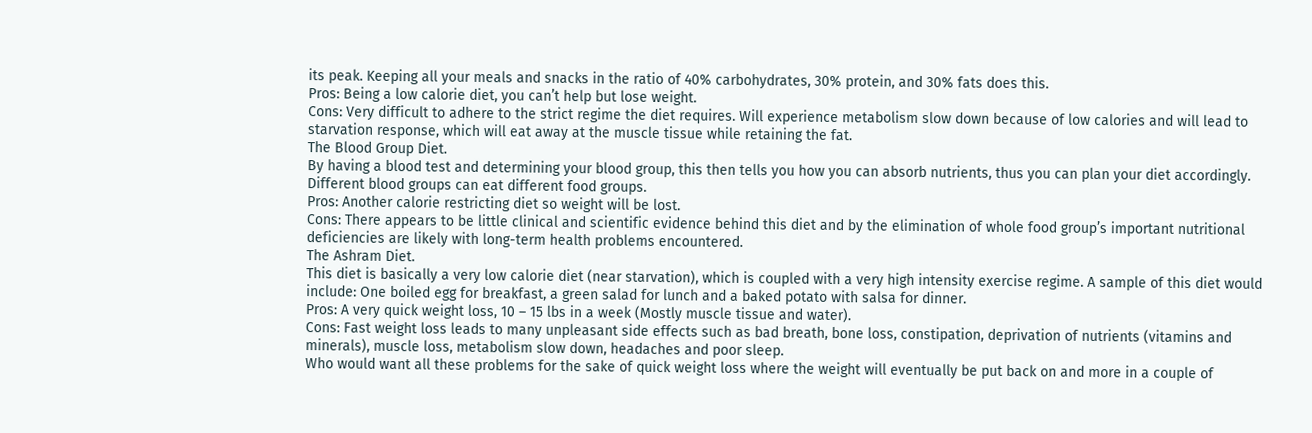its peak. Keeping all your meals and snacks in the ratio of 40% carbohydrates, 30% protein, and 30% fats does this.
Pros: Being a low calorie diet, you can’t help but lose weight.
Cons: Very difficult to adhere to the strict regime the diet requires. Will experience metabolism slow down because of low calories and will lead to starvation response, which will eat away at the muscle tissue while retaining the fat.
The Blood Group Diet.
By having a blood test and determining your blood group, this then tells you how you can absorb nutrients, thus you can plan your diet accordingly. Different blood groups can eat different food groups.
Pros: Another calorie restricting diet so weight will be lost.
Cons: There appears to be little clinical and scientific evidence behind this diet and by the elimination of whole food group’s important nutritional deficiencies are likely with long-term health problems encountered.
The Ashram Diet.
This diet is basically a very low calorie diet (near starvation), which is coupled with a very high intensity exercise regime. A sample of this diet would include: One boiled egg for breakfast, a green salad for lunch and a baked potato with salsa for dinner.
Pros: A very quick weight loss, 10 – 15 lbs in a week (Mostly muscle tissue and water).
Cons: Fast weight loss leads to many unpleasant side effects such as bad breath, bone loss, constipation, deprivation of nutrients (vitamins and minerals), muscle loss, metabolism slow down, headaches and poor sleep.
Who would want all these problems for the sake of quick weight loss where the weight will eventually be put back on and more in a couple of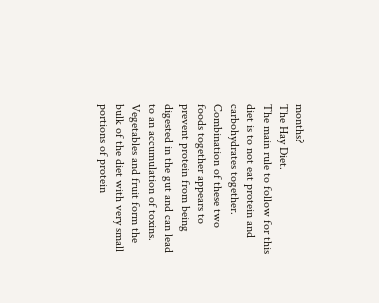months?
The Hay Diet.
The main rule to follow for this diet is to not eat protein and carbohydrates together. Combination of these two foods together appears to prevent protein from being digested in the gut and can lead to an accumulation of toxins.
Vegetables and fruit form the bulk of the diet with very small portions of protein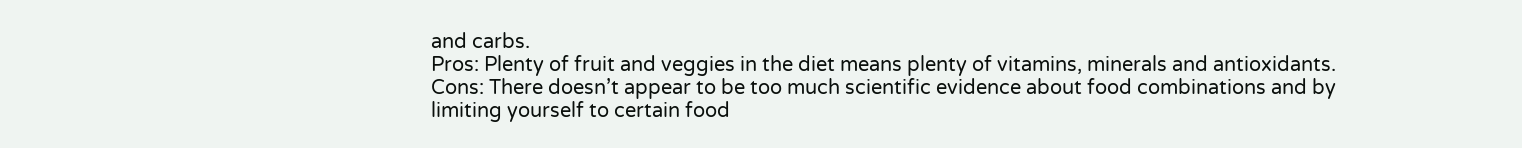and carbs.
Pros: Plenty of fruit and veggies in the diet means plenty of vitamins, minerals and antioxidants.
Cons: There doesn’t appear to be too much scientific evidence about food combinations and by limiting yourself to certain food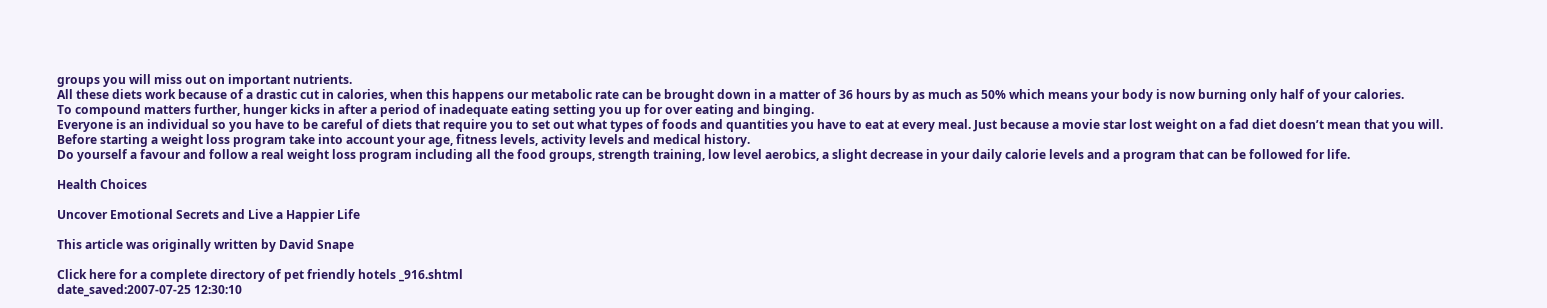groups you will miss out on important nutrients.
All these diets work because of a drastic cut in calories, when this happens our metabolic rate can be brought down in a matter of 36 hours by as much as 50% which means your body is now burning only half of your calories.
To compound matters further, hunger kicks in after a period of inadequate eating setting you up for over eating and binging.
Everyone is an individual so you have to be careful of diets that require you to set out what types of foods and quantities you have to eat at every meal. Just because a movie star lost weight on a fad diet doesn’t mean that you will.
Before starting a weight loss program take into account your age, fitness levels, activity levels and medical history.
Do yourself a favour and follow a real weight loss program including all the food groups, strength training, low level aerobics, a slight decrease in your daily calorie levels and a program that can be followed for life.

Health Choices

Uncover Emotional Secrets and Live a Happier Life

This article was originally written by David Snape

Click here for a complete directory of pet friendly hotels _916.shtml
date_saved:2007-07-25 12:30:10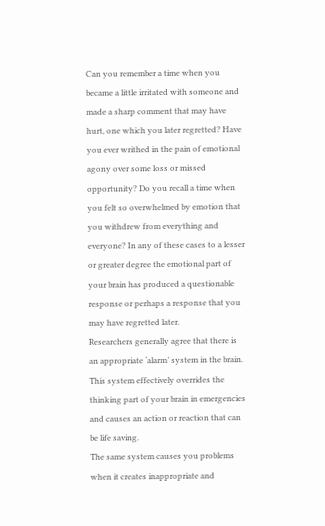Can you remember a time when you became a little irritated with someone and made a sharp comment that may have hurt, one which you later regretted? Have you ever writhed in the pain of emotional agony over some loss or missed opportunity? Do you recall a time when you felt so overwhelmed by emotion that you withdrew from everything and everyone? In any of these cases to a lesser or greater degree the emotional part of your brain has produced a questionable response or perhaps a response that you may have regretted later.
Researchers generally agree that there is an appropriate ‘alarm’ system in the brain. This system effectively overrides the thinking part of your brain in emergencies and causes an action or reaction that can be life saving.
The same system causes you problems when it creates inappropriate and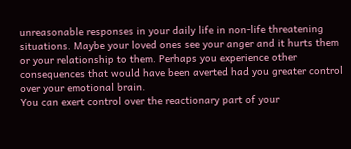unreasonable responses in your daily life in non-life threatening situations. Maybe your loved ones see your anger and it hurts them or your relationship to them. Perhaps you experience other consequences that would have been averted had you greater control over your emotional brain.
You can exert control over the reactionary part of your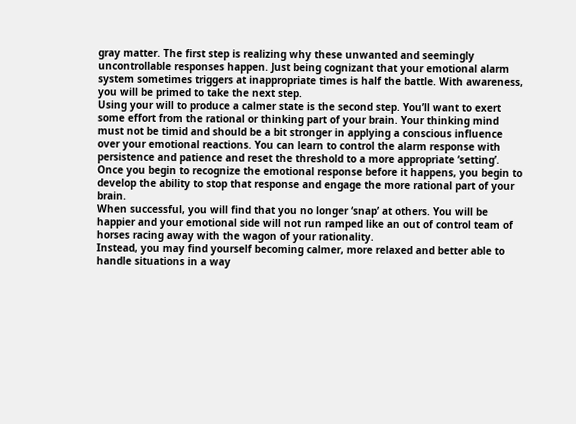gray matter. The first step is realizing why these unwanted and seemingly uncontrollable responses happen. Just being cognizant that your emotional alarm system sometimes triggers at inappropriate times is half the battle. With awareness, you will be primed to take the next step.
Using your will to produce a calmer state is the second step. You’ll want to exert some effort from the rational or thinking part of your brain. Your thinking mind must not be timid and should be a bit stronger in applying a conscious influence over your emotional reactions. You can learn to control the alarm response with persistence and patience and reset the threshold to a more appropriate ‘setting’.
Once you begin to recognize the emotional response before it happens, you begin to develop the ability to stop that response and engage the more rational part of your brain.
When successful, you will find that you no longer ‘snap’ at others. You will be happier and your emotional side will not run ramped like an out of control team of horses racing away with the wagon of your rationality.
Instead, you may find yourself becoming calmer, more relaxed and better able to handle situations in a way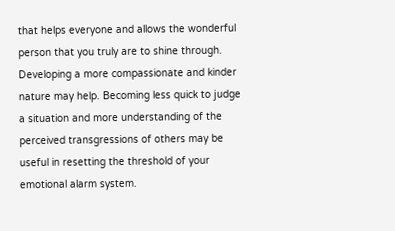that helps everyone and allows the wonderful person that you truly are to shine through.
Developing a more compassionate and kinder nature may help. Becoming less quick to judge a situation and more understanding of the perceived transgressions of others may be useful in resetting the threshold of your emotional alarm system.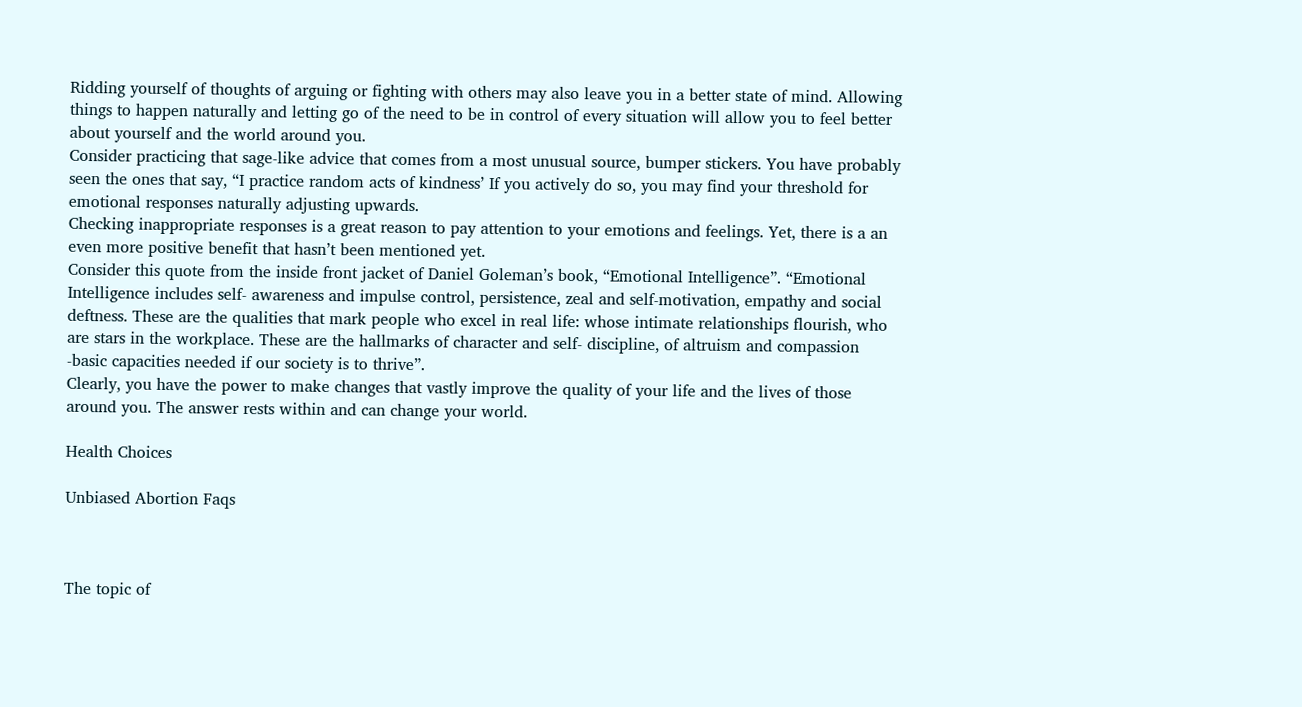Ridding yourself of thoughts of arguing or fighting with others may also leave you in a better state of mind. Allowing things to happen naturally and letting go of the need to be in control of every situation will allow you to feel better about yourself and the world around you.
Consider practicing that sage-like advice that comes from a most unusual source, bumper stickers. You have probably seen the ones that say, “I practice random acts of kindness’ If you actively do so, you may find your threshold for emotional responses naturally adjusting upwards.
Checking inappropriate responses is a great reason to pay attention to your emotions and feelings. Yet, there is a an even more positive benefit that hasn’t been mentioned yet.
Consider this quote from the inside front jacket of Daniel Goleman’s book, “Emotional Intelligence”. “Emotional Intelligence includes self- awareness and impulse control, persistence, zeal and self-motivation, empathy and social deftness. These are the qualities that mark people who excel in real life: whose intimate relationships flourish, who are stars in the workplace. These are the hallmarks of character and self- discipline, of altruism and compassion -basic capacities needed if our society is to thrive”.
Clearly, you have the power to make changes that vastly improve the quality of your life and the lives of those around you. The answer rests within and can change your world.

Health Choices

Unbiased Abortion Faqs



The topic of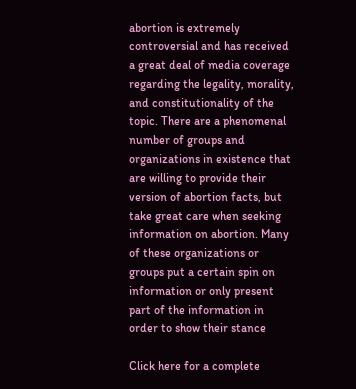abortion is extremely controversial and has received a great deal of media coverage regarding the legality, morality, and constitutionality of the topic. There are a phenomenal number of groups and organizations in existence that are willing to provide their version of abortion facts, but take great care when seeking information on abortion. Many of these organizations or groups put a certain spin on information or only present part of the information in order to show their stance

Click here for a complete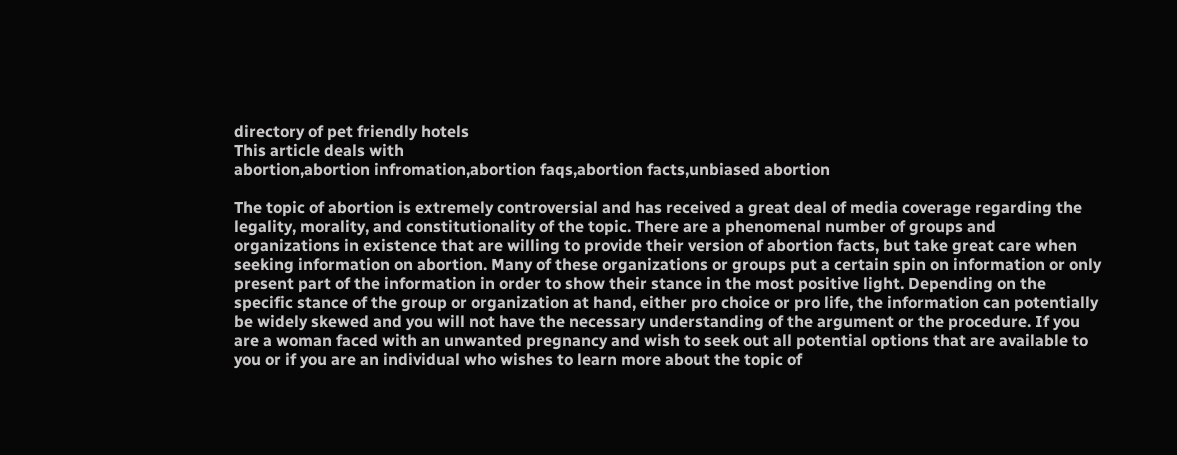directory of pet friendly hotels
This article deals with
abortion,abortion infromation,abortion faqs,abortion facts,unbiased abortion

The topic of abortion is extremely controversial and has received a great deal of media coverage regarding the legality, morality, and constitutionality of the topic. There are a phenomenal number of groups and organizations in existence that are willing to provide their version of abortion facts, but take great care when seeking information on abortion. Many of these organizations or groups put a certain spin on information or only present part of the information in order to show their stance in the most positive light. Depending on the specific stance of the group or organization at hand, either pro choice or pro life, the information can potentially be widely skewed and you will not have the necessary understanding of the argument or the procedure. If you are a woman faced with an unwanted pregnancy and wish to seek out all potential options that are available to you or if you are an individual who wishes to learn more about the topic of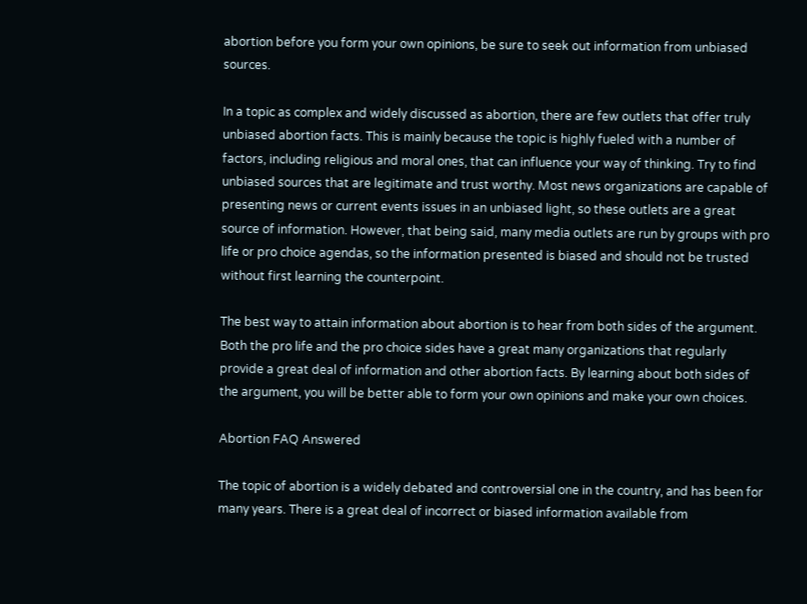abortion before you form your own opinions, be sure to seek out information from unbiased sources.

In a topic as complex and widely discussed as abortion, there are few outlets that offer truly unbiased abortion facts. This is mainly because the topic is highly fueled with a number of factors, including religious and moral ones, that can influence your way of thinking. Try to find unbiased sources that are legitimate and trust worthy. Most news organizations are capable of presenting news or current events issues in an unbiased light, so these outlets are a great source of information. However, that being said, many media outlets are run by groups with pro life or pro choice agendas, so the information presented is biased and should not be trusted without first learning the counterpoint.

The best way to attain information about abortion is to hear from both sides of the argument. Both the pro life and the pro choice sides have a great many organizations that regularly provide a great deal of information and other abortion facts. By learning about both sides of the argument, you will be better able to form your own opinions and make your own choices.

Abortion FAQ Answered

The topic of abortion is a widely debated and controversial one in the country, and has been for many years. There is a great deal of incorrect or biased information available from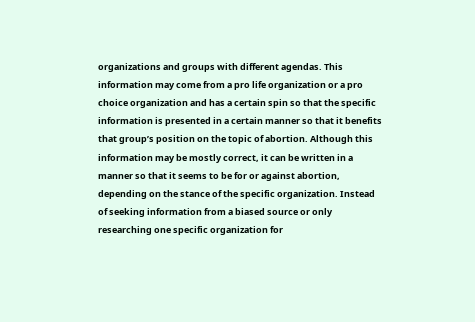organizations and groups with different agendas. This information may come from a pro life organization or a pro choice organization and has a certain spin so that the specific information is presented in a certain manner so that it benefits that group’s position on the topic of abortion. Although this information may be mostly correct, it can be written in a manner so that it seems to be for or against abortion, depending on the stance of the specific organization. Instead of seeking information from a biased source or only researching one specific organization for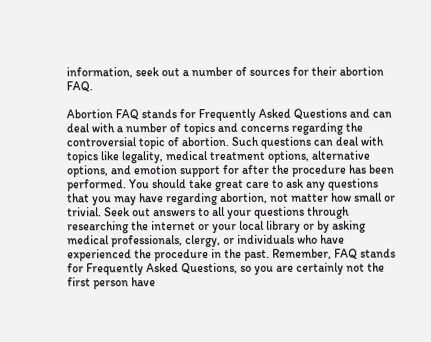information, seek out a number of sources for their abortion FAQ.

Abortion FAQ stands for Frequently Asked Questions and can deal with a number of topics and concerns regarding the controversial topic of abortion. Such questions can deal with topics like legality, medical treatment options, alternative options, and emotion support for after the procedure has been performed. You should take great care to ask any questions that you may have regarding abortion, not matter how small or trivial. Seek out answers to all your questions through researching the internet or your local library or by asking medical professionals, clergy, or individuals who have experienced the procedure in the past. Remember, FAQ stands for Frequently Asked Questions, so you are certainly not the first person have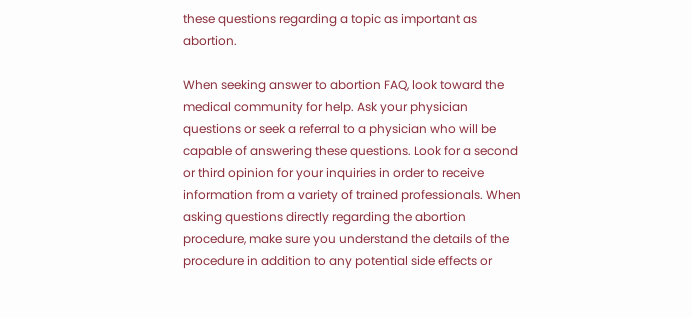these questions regarding a topic as important as abortion.

When seeking answer to abortion FAQ, look toward the medical community for help. Ask your physician questions or seek a referral to a physician who will be capable of answering these questions. Look for a second or third opinion for your inquiries in order to receive information from a variety of trained professionals. When asking questions directly regarding the abortion procedure, make sure you understand the details of the procedure in addition to any potential side effects or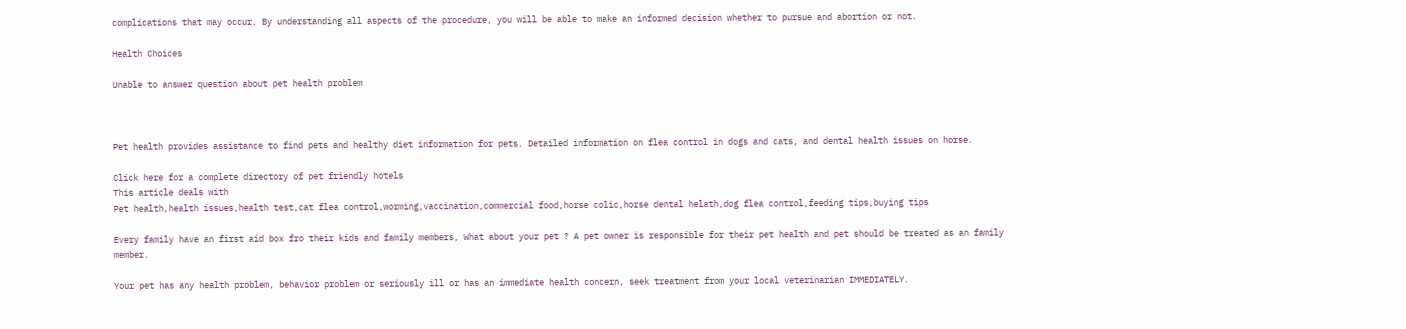complications that may occur. By understanding all aspects of the procedure, you will be able to make an informed decision whether to pursue and abortion or not.

Health Choices

Unable to answer question about pet health problem



Pet health provides assistance to find pets and healthy diet information for pets. Detailed information on flea control in dogs and cats, and dental health issues on horse.

Click here for a complete directory of pet friendly hotels
This article deals with
Pet health,health issues,health test,cat flea control,worming,vaccination,commercial food,horse colic,horse dental helath,dog flea control,feeding tips,buying tips

Every family have an first aid box fro their kids and family members, What about your pet ? A pet owner is responsible for their pet health and pet should be treated as an family member.

Your pet has any health problem, behavior problem or seriously ill or has an immediate health concern, seek treatment from your local veterinarian IMMEDIATELY.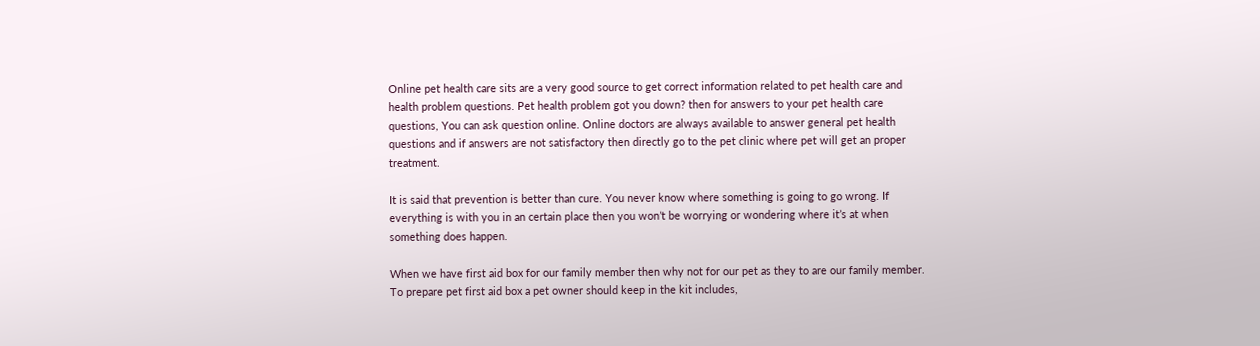Online pet health care sits are a very good source to get correct information related to pet health care and health problem questions. Pet health problem got you down? then for answers to your pet health care questions, You can ask question online. Online doctors are always available to answer general pet health questions and if answers are not satisfactory then directly go to the pet clinic where pet will get an proper treatment.

It is said that prevention is better than cure. You never know where something is going to go wrong. If everything is with you in an certain place then you won’t be worrying or wondering where it’s at when something does happen.

When we have first aid box for our family member then why not for our pet as they to are our family member. To prepare pet first aid box a pet owner should keep in the kit includes,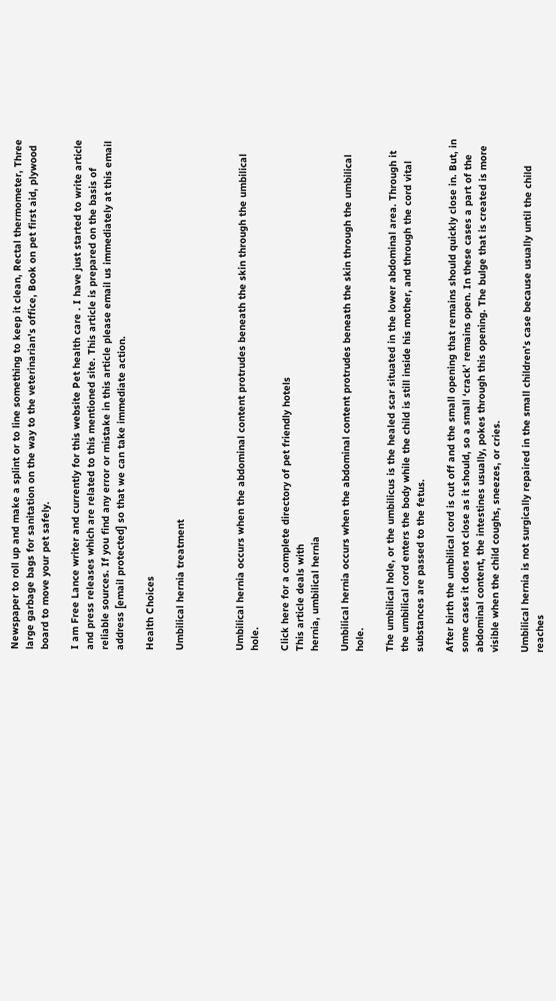Newspaper to roll up and make a splint or to line something to keep it clean, Rectal thermometer, Three large garbage bags for sanitation on the way to the veterinarian’s office, Book on pet first aid, plywood board to move your pet safely.

I am Free Lance writer and currently for this website Pet health care . I have just started to write article and press releases which are related to this mentioned site. This article is prepared on the basis of reliable sources. If you find any error or mistake in this article please email us immediately at this email address [email protected] so that we can take immediate action.

Health Choices

Umbilical hernia treatment



Umbilical hernia occurs when the abdominal content protrudes beneath the skin through the umbilical hole.

Click here for a complete directory of pet friendly hotels
This article deals with
hernia, umbilical hernia

Umbilical hernia occurs when the abdominal content protrudes beneath the skin through the umbilical hole.

The umbilical hole, or the umbilicus is the healed scar situated in the lower abdominal area. Through it the umbilical cord enters the body while the child is still inside his mother, and through the cord vital substances are passed to the fetus.

After birth the umbilical cord is cut off and the small opening that remains should quickly close in. But, in some cases it does not close as it should, so a small ‘crack’ remains open. In these cases a part of the abdominal content, the intestines usually, pokes through this opening. The bulge that is created is more visible when the child coughs, sneezes, or cries.

Umbilical hernia is not surgically repaired in the small children’s case because usually until the child reaches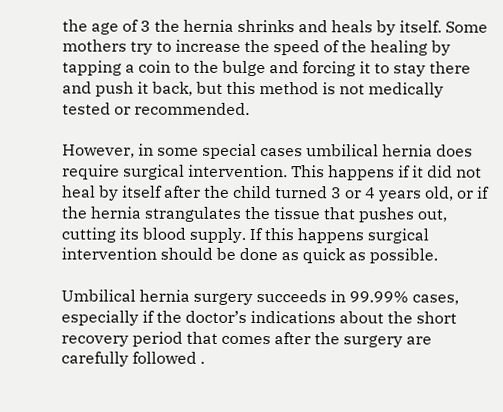the age of 3 the hernia shrinks and heals by itself. Some mothers try to increase the speed of the healing by tapping a coin to the bulge and forcing it to stay there and push it back, but this method is not medically tested or recommended.

However, in some special cases umbilical hernia does require surgical intervention. This happens if it did not heal by itself after the child turned 3 or 4 years old, or if the hernia strangulates the tissue that pushes out, cutting its blood supply. If this happens surgical intervention should be done as quick as possible.

Umbilical hernia surgery succeeds in 99.99% cases, especially if the doctor’s indications about the short recovery period that comes after the surgery are carefully followed .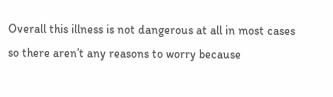Overall this illness is not dangerous at all in most cases so there aren’t any reasons to worry because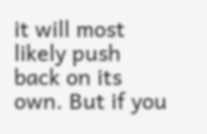it will most likely push back on its own. But if you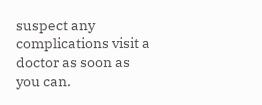suspect any complications visit a doctor as soon as you can.